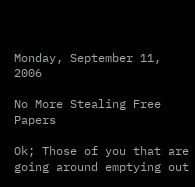Monday, September 11, 2006

No More Stealing Free Papers

Ok; Those of you that are going around emptying out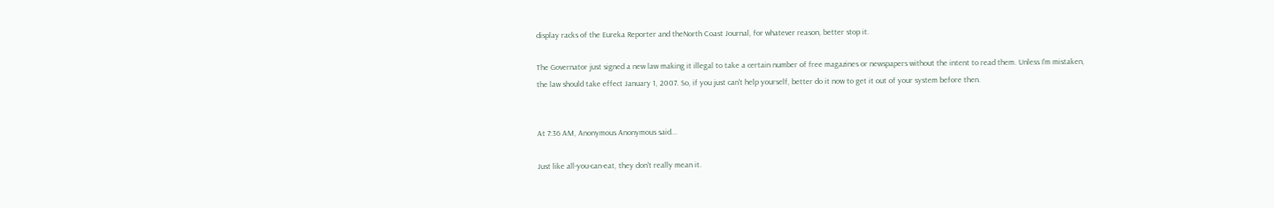display racks of the Eureka Reporter and theNorth Coast Journal, for whatever reason, better stop it.

The Governator just signed a new law making it illegal to take a certain number of free magazines or newspapers without the intent to read them. Unless I'm mistaken, the law should take effect January 1, 2007. So, if you just can't help yourself, better do it now to get it out of your system before then.


At 7:36 AM, Anonymous Anonymous said...

Just like all-you-can-eat, they don't really mean it.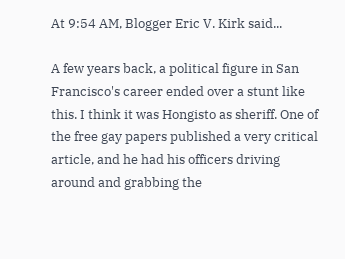At 9:54 AM, Blogger Eric V. Kirk said...

A few years back, a political figure in San Francisco's career ended over a stunt like this. I think it was Hongisto as sheriff. One of the free gay papers published a very critical article, and he had his officers driving around and grabbing the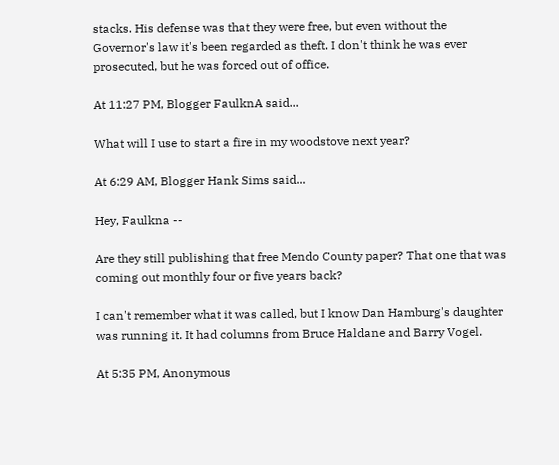stacks. His defense was that they were free, but even without the Governor's law it's been regarded as theft. I don't think he was ever prosecuted, but he was forced out of office.

At 11:27 PM, Blogger FaulknA said...

What will I use to start a fire in my woodstove next year?

At 6:29 AM, Blogger Hank Sims said...

Hey, Faulkna --

Are they still publishing that free Mendo County paper? That one that was coming out monthly four or five years back?

I can't remember what it was called, but I know Dan Hamburg's daughter was running it. It had columns from Bruce Haldane and Barry Vogel.

At 5:35 PM, Anonymous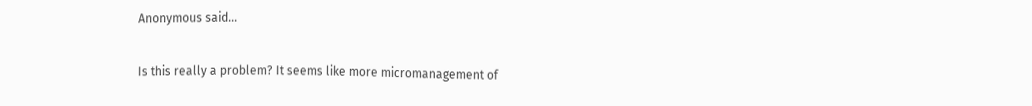Anonymous said...

Is this really a problem? It seems like more micromanagement of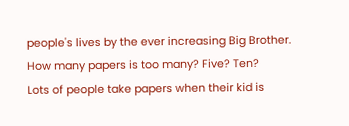people's lives by the ever increasing Big Brother. How many papers is too many? Five? Ten?
Lots of people take papers when their kid is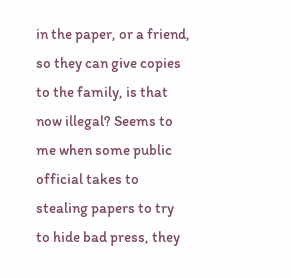in the paper, or a friend, so they can give copies to the family, is that now illegal? Seems to me when some public official takes to stealing papers to try to hide bad press, they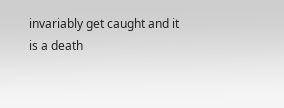invariably get caught and it is a death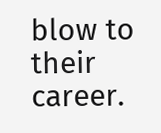blow to their career.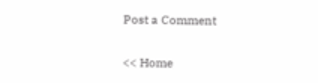Post a Comment

<< Home